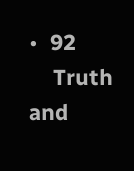•  92
    Truth and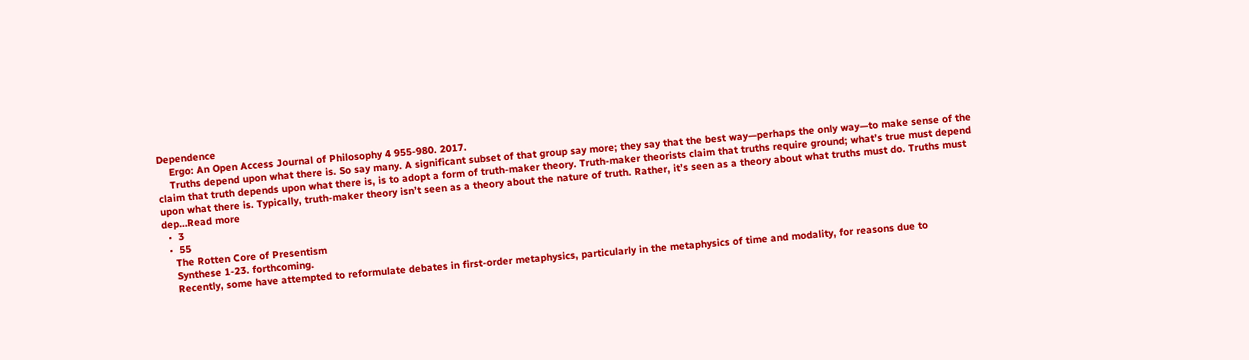Dependence
    Ergo: An Open Access Journal of Philosophy 4 955-980. 2017.
    Truths depend upon what there is. So say many. A significant subset of that group say more; they say that the best way—perhaps the only way—to make sense of the claim that truth depends upon what there is, is to adopt a form of truth-maker theory. Truth-maker theorists claim that truths require ground; what’s true must depend upon what there is. Typically, truth-maker theory isn’t seen as a theory about the nature of truth. Rather, it’s seen as a theory about what truths must do. Truths must dep…Read more
  •  3
  •  55
    The Rotten Core of Presentism
    Synthese 1-23. forthcoming.
    Recently, some have attempted to reformulate debates in first-order metaphysics, particularly in the metaphysics of time and modality, for reasons due to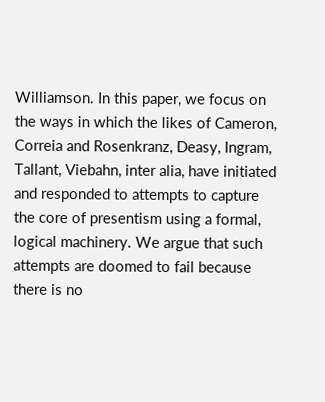Williamson. In this paper, we focus on the ways in which the likes of Cameron, Correia and Rosenkranz, Deasy, Ingram, Tallant, Viebahn, inter alia, have initiated and responded to attempts to capture the core of presentism using a formal, logical machinery. We argue that such attempts are doomed to fail because there is no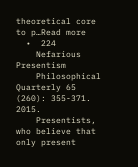theoretical core to p…Read more
  •  224
    Nefarious Presentism
    Philosophical Quarterly 65 (260): 355-371. 2015.
    Presentists, who believe that only present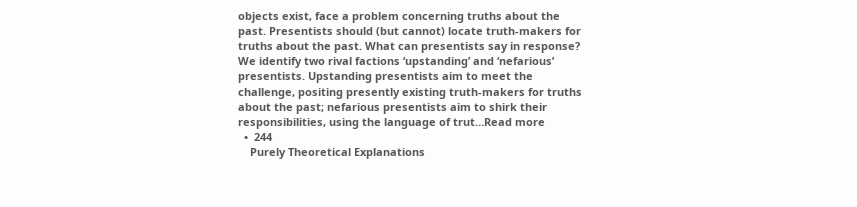objects exist, face a problem concerning truths about the past. Presentists should (but cannot) locate truth-makers for truths about the past. What can presentists say in response? We identify two rival factions ‘upstanding’ and ‘nefarious’ presentists. Upstanding presentists aim to meet the challenge, positing presently existing truth-makers for truths about the past; nefarious presentists aim to shirk their responsibilities, using the language of trut…Read more
  •  244
    Purely Theoretical Explanations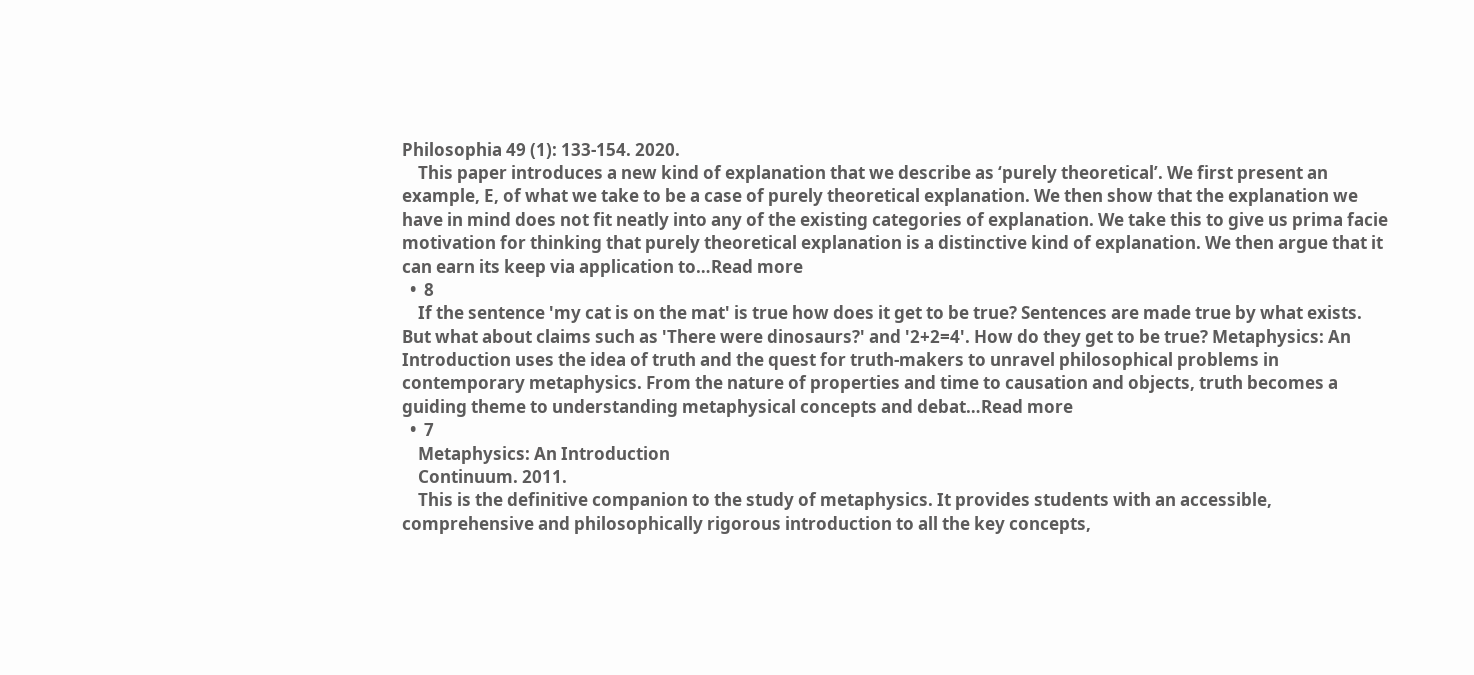Philosophia 49 (1): 133-154. 2020.
    This paper introduces a new kind of explanation that we describe as ‘purely theoretical’. We first present an example, E, of what we take to be a case of purely theoretical explanation. We then show that the explanation we have in mind does not fit neatly into any of the existing categories of explanation. We take this to give us prima facie motivation for thinking that purely theoretical explanation is a distinctive kind of explanation. We then argue that it can earn its keep via application to…Read more
  •  8
    If the sentence 'my cat is on the mat' is true how does it get to be true? Sentences are made true by what exists. But what about claims such as 'There were dinosaurs?' and '2+2=4'. How do they get to be true? Metaphysics: An Introduction uses the idea of truth and the quest for truth-makers to unravel philosophical problems in contemporary metaphysics. From the nature of properties and time to causation and objects, truth becomes a guiding theme to understanding metaphysical concepts and debat…Read more
  •  7
    Metaphysics: An Introduction
    Continuum. 2011.
    This is the definitive companion to the study of metaphysics. It provides students with an accessible, comprehensive and philosophically rigorous introduction to all the key concepts,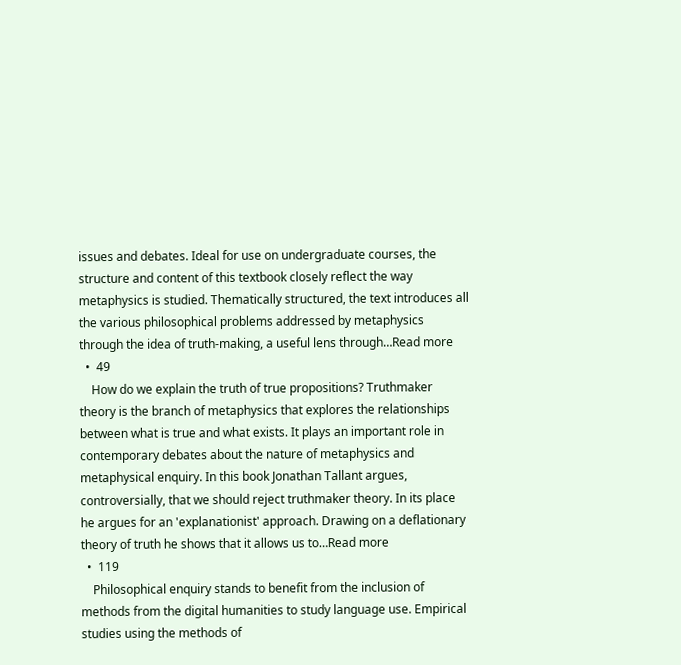issues and debates. Ideal for use on undergraduate courses, the structure and content of this textbook closely reflect the way metaphysics is studied. Thematically structured, the text introduces all the various philosophical problems addressed by metaphysics through the idea of truth-making, a useful lens through…Read more
  •  49
    How do we explain the truth of true propositions? Truthmaker theory is the branch of metaphysics that explores the relationships between what is true and what exists. It plays an important role in contemporary debates about the nature of metaphysics and metaphysical enquiry. In this book Jonathan Tallant argues, controversially, that we should reject truthmaker theory. In its place he argues for an 'explanationist' approach. Drawing on a deflationary theory of truth he shows that it allows us to…Read more
  •  119
    Philosophical enquiry stands to benefit from the inclusion of methods from the digital humanities to study language use. Empirical studies using the methods of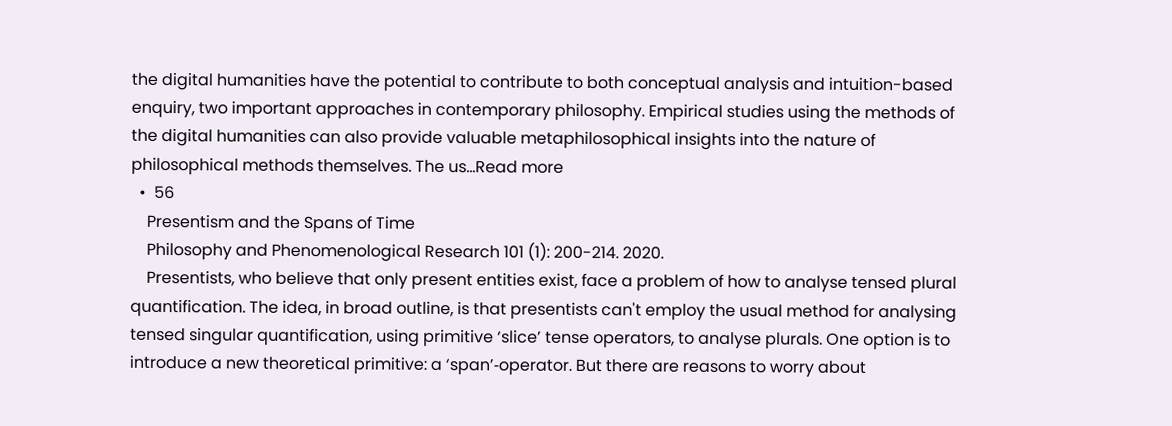the digital humanities have the potential to contribute to both conceptual analysis and intuition-based enquiry, two important approaches in contemporary philosophy. Empirical studies using the methods of the digital humanities can also provide valuable metaphilosophical insights into the nature of philosophical methods themselves. The us…Read more
  •  56
    Presentism and the Spans of Time
    Philosophy and Phenomenological Research 101 (1): 200-214. 2020.
    Presentists, who believe that only present entities exist, face a problem of how to analyse tensed plural quantification. The idea, in broad outline, is that presentists can't employ the usual method for analysing tensed singular quantification, using primitive ‘slice’ tense operators, to analyse plurals. One option is to introduce a new theoretical primitive: a ‘span’‐operator. But there are reasons to worry about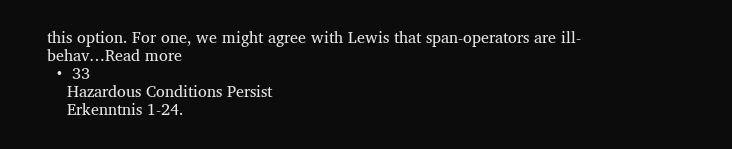this option. For one, we might agree with Lewis that span‐operators are ill‐behav…Read more
  •  33
    Hazardous Conditions Persist
    Erkenntnis 1-24.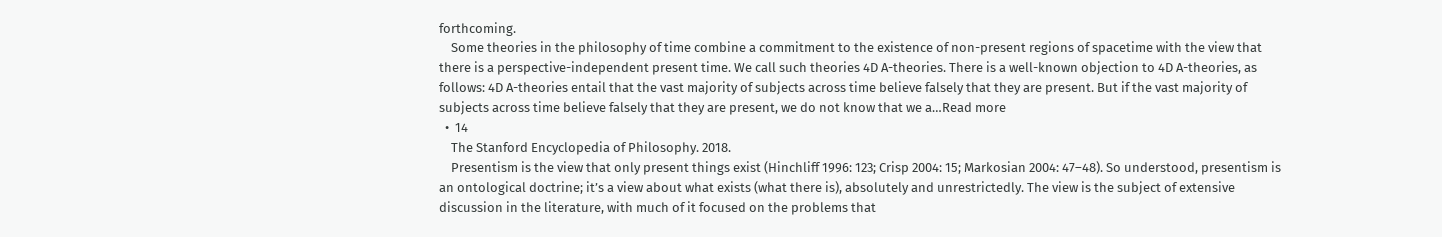forthcoming.
    Some theories in the philosophy of time combine a commitment to the existence of non-present regions of spacetime with the view that there is a perspective-independent present time. We call such theories 4D A-theories. There is a well-known objection to 4D A-theories, as follows: 4D A-theories entail that the vast majority of subjects across time believe falsely that they are present. But if the vast majority of subjects across time believe falsely that they are present, we do not know that we a…Read more
  •  14
    The Stanford Encyclopedia of Philosophy. 2018.
    Presentism is the view that only present things exist (Hinchliff 1996: 123; Crisp 2004: 15; Markosian 2004: 47–48). So understood, presentism is an ontological doctrine; it’s a view about what exists (what there is), absolutely and unrestrictedly. The view is the subject of extensive discussion in the literature, with much of it focused on the problems that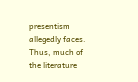presentism allegedly faces. Thus, much of the literature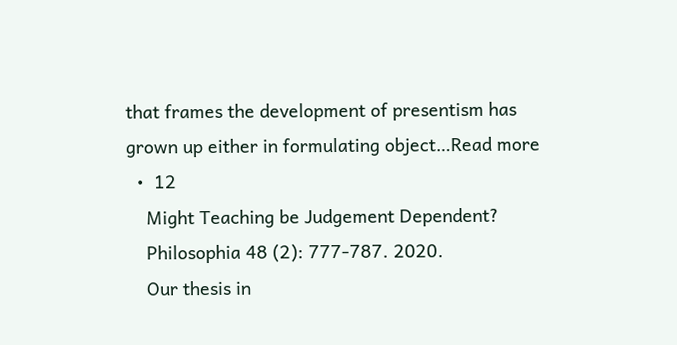that frames the development of presentism has grown up either in formulating object…Read more
  •  12
    Might Teaching be Judgement Dependent?
    Philosophia 48 (2): 777-787. 2020.
    Our thesis in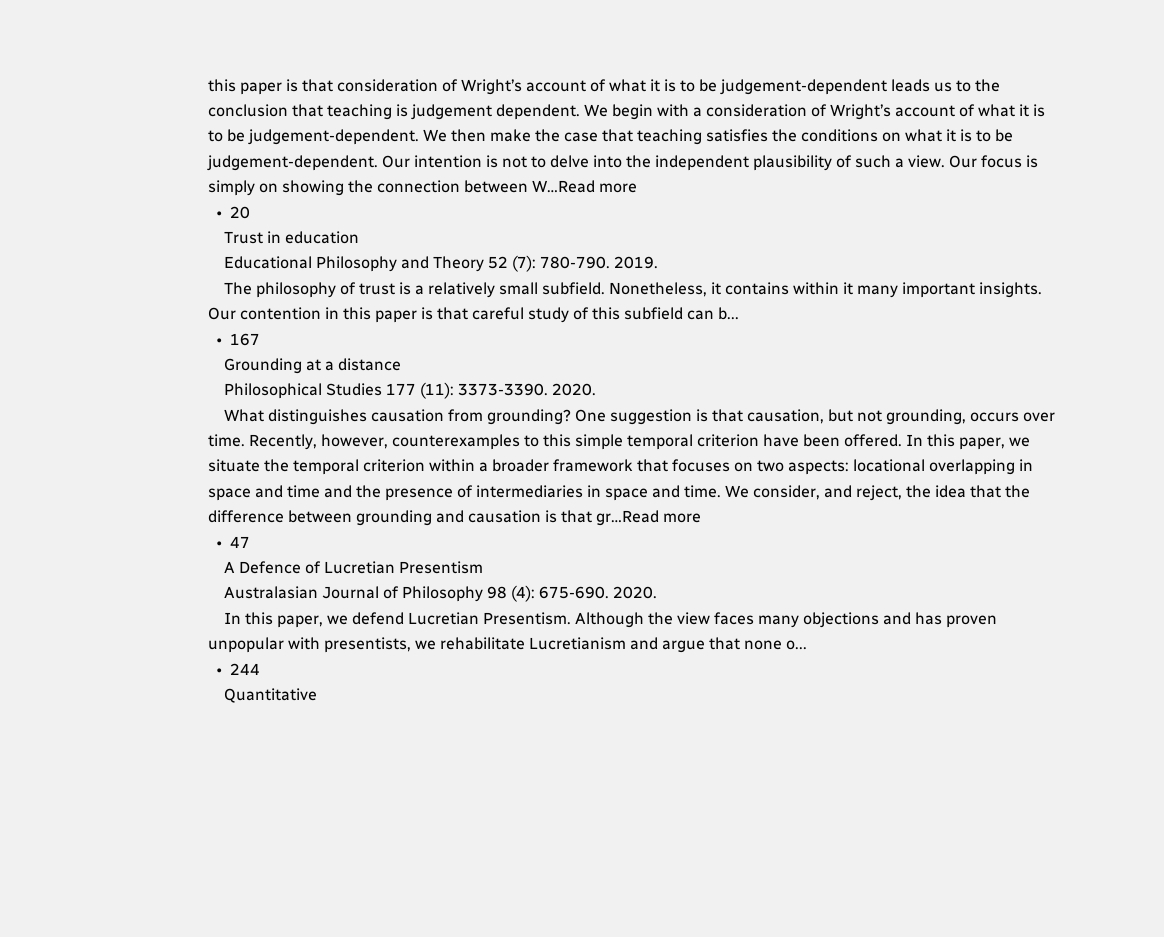this paper is that consideration of Wright’s account of what it is to be judgement-dependent leads us to the conclusion that teaching is judgement dependent. We begin with a consideration of Wright’s account of what it is to be judgement-dependent. We then make the case that teaching satisfies the conditions on what it is to be judgement-dependent. Our intention is not to delve into the independent plausibility of such a view. Our focus is simply on showing the connection between W…Read more
  •  20
    Trust in education
    Educational Philosophy and Theory 52 (7): 780-790. 2019.
    The philosophy of trust is a relatively small subfield. Nonetheless, it contains within it many important insights. Our contention in this paper is that careful study of this subfield can b...
  •  167
    Grounding at a distance
    Philosophical Studies 177 (11): 3373-3390. 2020.
    What distinguishes causation from grounding? One suggestion is that causation, but not grounding, occurs over time. Recently, however, counterexamples to this simple temporal criterion have been offered. In this paper, we situate the temporal criterion within a broader framework that focuses on two aspects: locational overlapping in space and time and the presence of intermediaries in space and time. We consider, and reject, the idea that the difference between grounding and causation is that gr…Read more
  •  47
    A Defence of Lucretian Presentism
    Australasian Journal of Philosophy 98 (4): 675-690. 2020.
    In this paper, we defend Lucretian Presentism. Although the view faces many objections and has proven unpopular with presentists, we rehabilitate Lucretianism and argue that none o...
  •  244
    Quantitative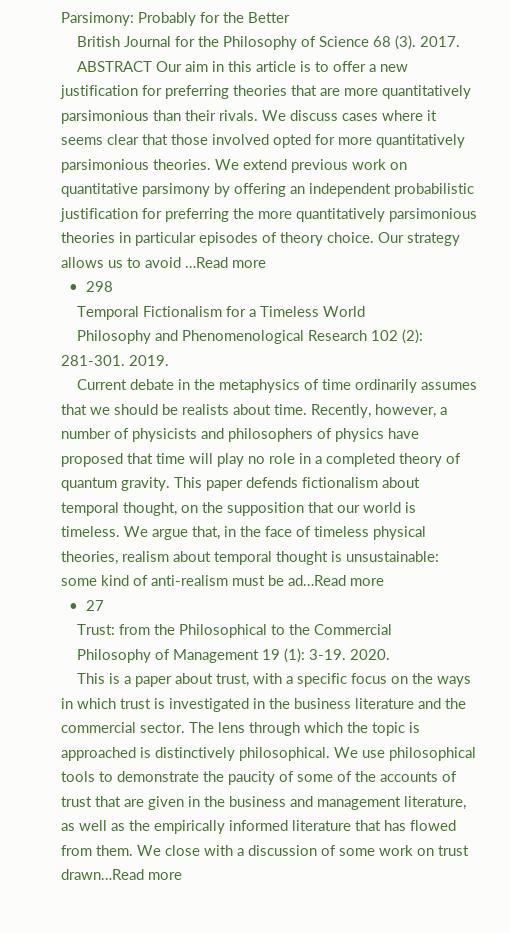Parsimony: Probably for the Better
    British Journal for the Philosophy of Science 68 (3). 2017.
    ABSTRACT Our aim in this article is to offer a new justification for preferring theories that are more quantitatively parsimonious than their rivals. We discuss cases where it seems clear that those involved opted for more quantitatively parsimonious theories. We extend previous work on quantitative parsimony by offering an independent probabilistic justification for preferring the more quantitatively parsimonious theories in particular episodes of theory choice. Our strategy allows us to avoid …Read more
  •  298
    Temporal Fictionalism for a Timeless World
    Philosophy and Phenomenological Research 102 (2): 281-301. 2019.
    Current debate in the metaphysics of time ordinarily assumes that we should be realists about time. Recently, however, a number of physicists and philosophers of physics have proposed that time will play no role in a completed theory of quantum gravity. This paper defends fictionalism about temporal thought, on the supposition that our world is timeless. We argue that, in the face of timeless physical theories, realism about temporal thought is unsustainable: some kind of anti-realism must be ad…Read more
  •  27
    Trust: from the Philosophical to the Commercial
    Philosophy of Management 19 (1): 3-19. 2020.
    This is a paper about trust, with a specific focus on the ways in which trust is investigated in the business literature and the commercial sector. The lens through which the topic is approached is distinctively philosophical. We use philosophical tools to demonstrate the paucity of some of the accounts of trust that are given in the business and management literature, as well as the empirically informed literature that has flowed from them. We close with a discussion of some work on trust drawn…Read more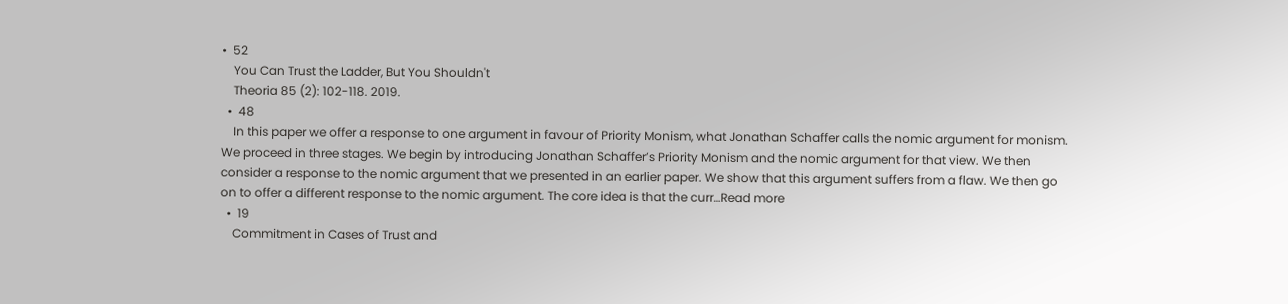•  52
    You Can Trust the Ladder, But You Shouldn't
    Theoria 85 (2): 102-118. 2019.
  •  48
    In this paper we offer a response to one argument in favour of Priority Monism, what Jonathan Schaffer calls the nomic argument for monism. We proceed in three stages. We begin by introducing Jonathan Schaffer’s Priority Monism and the nomic argument for that view. We then consider a response to the nomic argument that we presented in an earlier paper. We show that this argument suffers from a flaw. We then go on to offer a different response to the nomic argument. The core idea is that the curr…Read more
  •  19
    Commitment in Cases of Trust and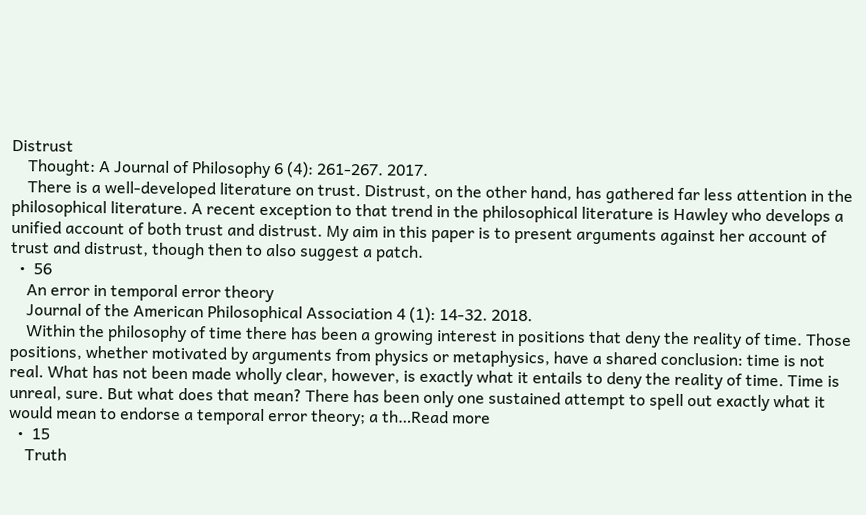Distrust
    Thought: A Journal of Philosophy 6 (4): 261-267. 2017.
    There is a well-developed literature on trust. Distrust, on the other hand, has gathered far less attention in the philosophical literature. A recent exception to that trend in the philosophical literature is Hawley who develops a unified account of both trust and distrust. My aim in this paper is to present arguments against her account of trust and distrust, though then to also suggest a patch.
  •  56
    An error in temporal error theory
    Journal of the American Philosophical Association 4 (1): 14-32. 2018.
    Within the philosophy of time there has been a growing interest in positions that deny the reality of time. Those positions, whether motivated by arguments from physics or metaphysics, have a shared conclusion: time is not real. What has not been made wholly clear, however, is exactly what it entails to deny the reality of time. Time is unreal, sure. But what does that mean? There has been only one sustained attempt to spell out exactly what it would mean to endorse a temporal error theory; a th…Read more
  •  15
    Truth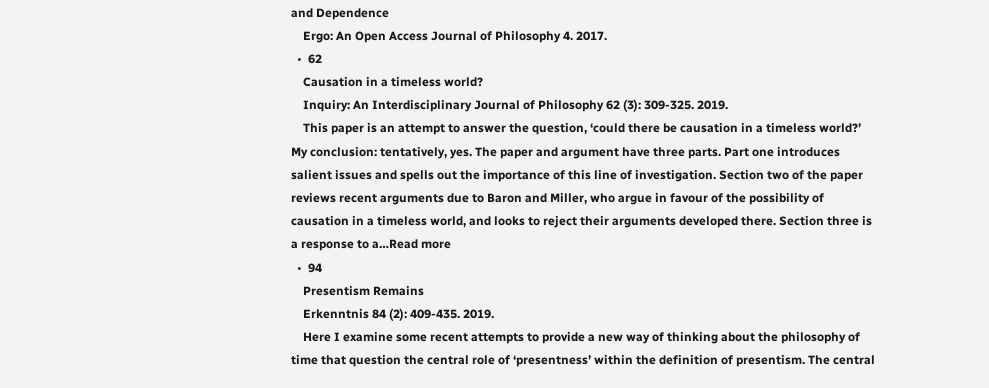and Dependence
    Ergo: An Open Access Journal of Philosophy 4. 2017.
  •  62
    Causation in a timeless world?
    Inquiry: An Interdisciplinary Journal of Philosophy 62 (3): 309-325. 2019.
    This paper is an attempt to answer the question, ‘could there be causation in a timeless world?’ My conclusion: tentatively, yes. The paper and argument have three parts. Part one introduces salient issues and spells out the importance of this line of investigation. Section two of the paper reviews recent arguments due to Baron and Miller, who argue in favour of the possibility of causation in a timeless world, and looks to reject their arguments developed there. Section three is a response to a…Read more
  •  94
    Presentism Remains
    Erkenntnis 84 (2): 409-435. 2019.
    Here I examine some recent attempts to provide a new way of thinking about the philosophy of time that question the central role of ‘presentness’ within the definition of presentism. The central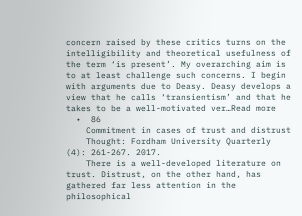concern raised by these critics turns on the intelligibility and theoretical usefulness of the term ‘is present’. My overarching aim is to at least challenge such concerns. I begin with arguments due to Deasy. Deasy develops a view that he calls ‘transientism’ and that he takes to be a well-motivated ver…Read more
  •  86
    Commitment in cases of trust and distrust
    Thought: Fordham University Quarterly (4): 261-267. 2017.
    There is a well-developed literature on trust. Distrust, on the other hand, has gathered far less attention in the philosophical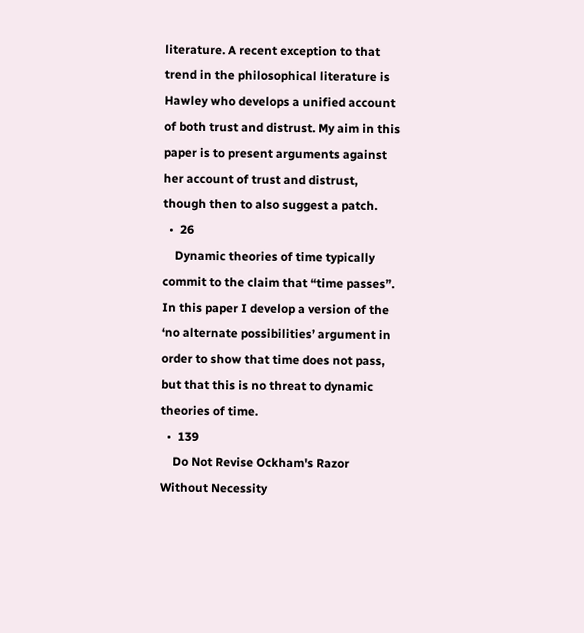literature. A recent exception to that trend in the philosophical literature is Hawley who develops a unified account of both trust and distrust. My aim in this paper is to present arguments against her account of trust and distrust, though then to also suggest a patch.
  •  26
    Dynamic theories of time typically commit to the claim that “time passes”. In this paper I develop a version of the ‘no alternate possibilities’ argument in order to show that time does not pass, but that this is no threat to dynamic theories of time.
  •  139
    Do Not Revise Ockham's Razor Without Necessity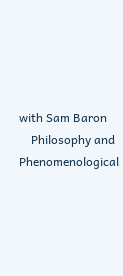with Sam Baron
    Philosophy and Phenomenological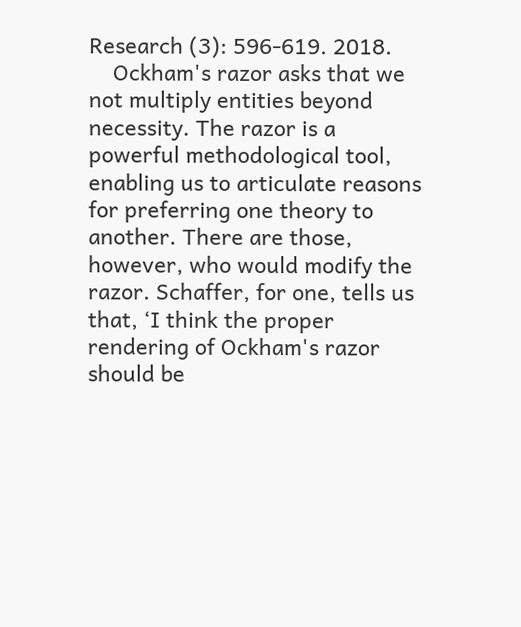Research (3): 596-619. 2018.
    Ockham's razor asks that we not multiply entities beyond necessity. The razor is a powerful methodological tool, enabling us to articulate reasons for preferring one theory to another. There are those, however, who would modify the razor. Schaffer, for one, tells us that, ‘I think the proper rendering of Ockham's razor should be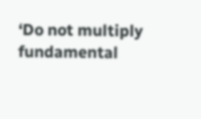‘Do not multiply fundamental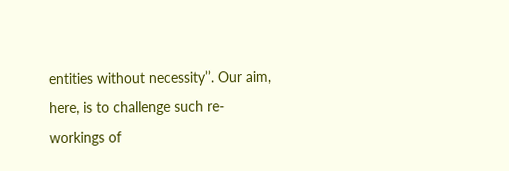entities without necessity’’. Our aim, here, is to challenge such re-workings of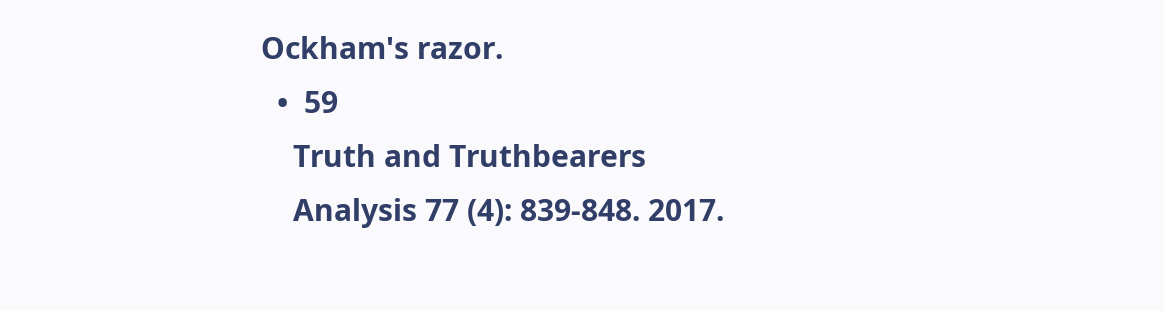Ockham's razor.
  •  59
    Truth and Truthbearers
    Analysis 77 (4): 839-848. 2017.